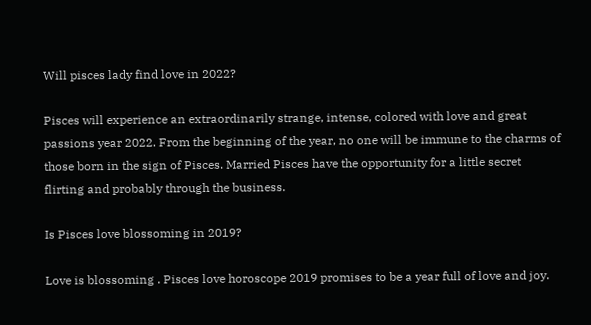Will pisces lady find love in 2022?

Pisces will experience an extraordinarily strange, intense, colored with love and great passions year 2022. From the beginning of the year, no one will be immune to the charms of those born in the sign of Pisces. Married Pisces have the opportunity for a little secret flirting and probably through the business.

Is Pisces love blossoming in 2019?

Love is blossoming . Pisces love horoscope 2019 promises to be a year full of love and joy.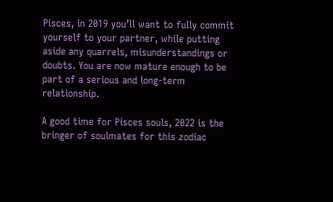Pisces, in 2019 you’ll want to fully commit yourself to your partner, while putting aside any quarrels, misunderstandings or doubts. You are now mature enough to be part of a serious and long-term relationship.

A good time for Pisces souls, 2022 is the bringer of soulmates for this zodiac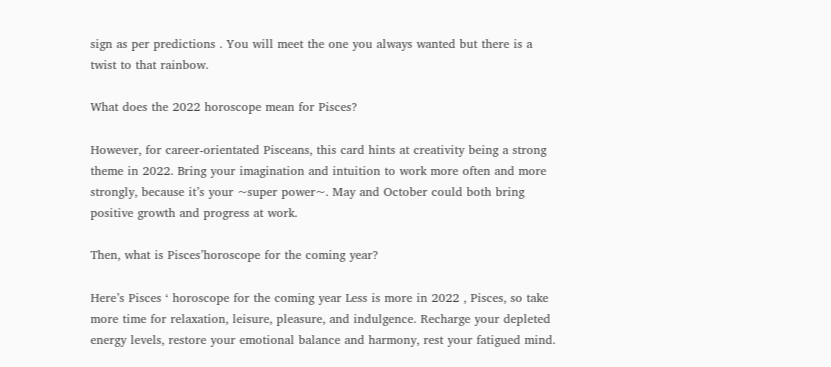sign as per predictions . You will meet the one you always wanted but there is a twist to that rainbow.

What does the 2022 horoscope mean for Pisces?

However, for career-orientated Pisceans, this card hints at creativity being a strong theme in 2022. Bring your imagination and intuition to work more often and more strongly, because it’s your ~super power~. May and October could both bring positive growth and progress at work.

Then, what is Pisces’horoscope for the coming year?

Here’s Pisces ‘ horoscope for the coming year Less is more in 2022 , Pisces, so take more time for relaxation, leisure, pleasure, and indulgence. Recharge your depleted energy levels, restore your emotional balance and harmony, rest your fatigued mind.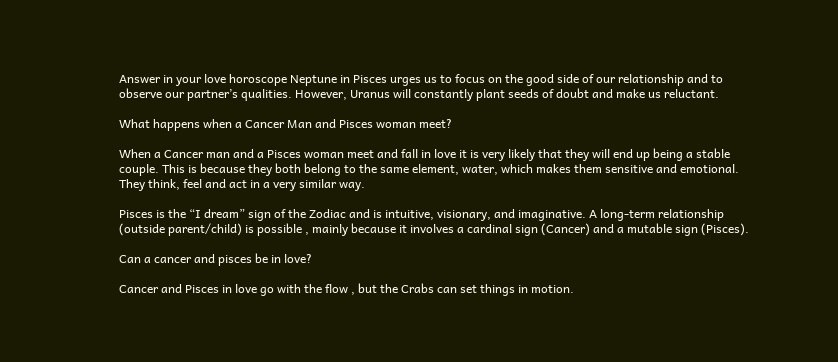Answer in your love horoscope Neptune in Pisces urges us to focus on the good side of our relationship and to observe our partner’s qualities. However, Uranus will constantly plant seeds of doubt and make us reluctant.

What happens when a Cancer Man and Pisces woman meet?

When a Cancer man and a Pisces woman meet and fall in love it is very likely that they will end up being a stable couple. This is because they both belong to the same element, water, which makes them sensitive and emotional. They think, feel and act in a very similar way.

Pisces is the “I dream” sign of the Zodiac and is intuitive, visionary, and imaginative. A long-term relationship (outside parent/child) is possible , mainly because it involves a cardinal sign (Cancer) and a mutable sign (Pisces).

Can a cancer and pisces be in love?

Cancer and Pisces in love go with the flow , but the Crabs can set things in motion.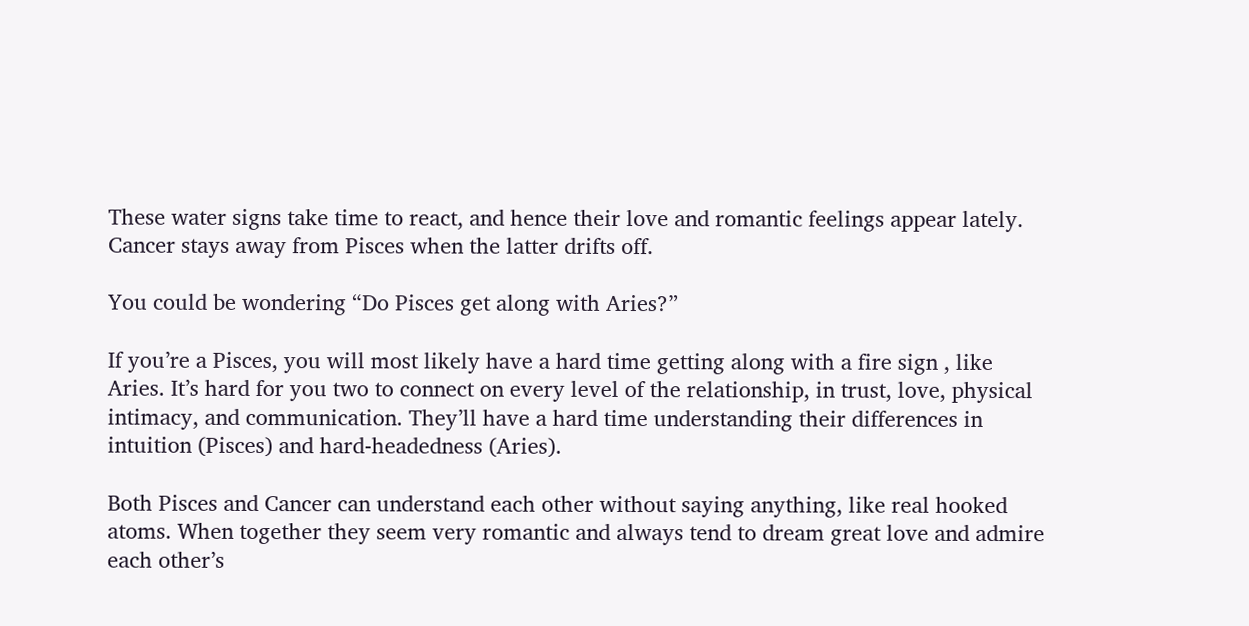These water signs take time to react, and hence their love and romantic feelings appear lately. Cancer stays away from Pisces when the latter drifts off.

You could be wondering “Do Pisces get along with Aries?”

If you’re a Pisces, you will most likely have a hard time getting along with a fire sign , like Aries. It’s hard for you two to connect on every level of the relationship, in trust, love, physical intimacy, and communication. They’ll have a hard time understanding their differences in intuition (Pisces) and hard-headedness (Aries).

Both Pisces and Cancer can understand each other without saying anything, like real hooked atoms. When together they seem very romantic and always tend to dream great love and admire each other’s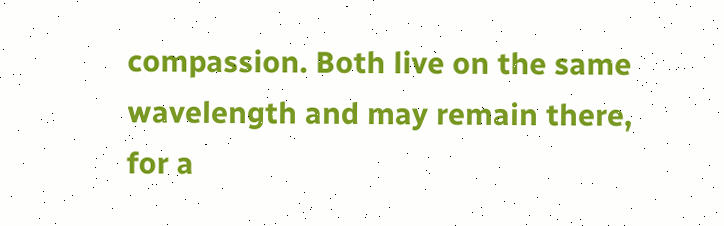compassion. Both live on the same wavelength and may remain there, for a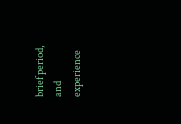brief period, and experience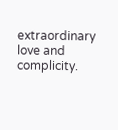extraordinary love and complicity.